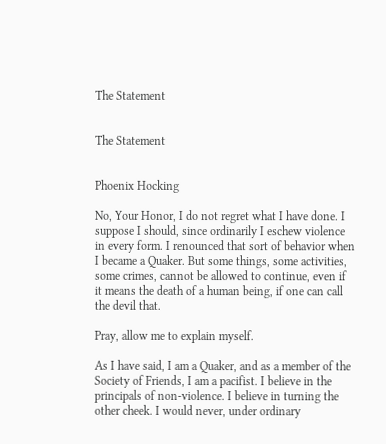The Statement


The Statement


Phoenix Hocking

No, Your Honor, I do not regret what I have done. I suppose I should, since ordinarily I eschew violence in every form. I renounced that sort of behavior when I became a Quaker. But some things, some activities, some crimes, cannot be allowed to continue, even if it means the death of a human being, if one can call the devil that.

Pray, allow me to explain myself.

As I have said, I am a Quaker, and as a member of the Society of Friends, I am a pacifist. I believe in the principals of non-violence. I believe in turning the other cheek. I would never, under ordinary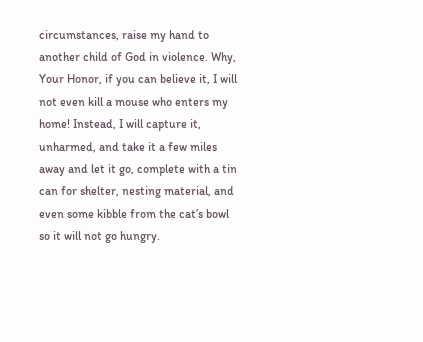circumstances, raise my hand to another child of God in violence. Why, Your Honor, if you can believe it, I will not even kill a mouse who enters my home! Instead, I will capture it, unharmed, and take it a few miles away and let it go, complete with a tin can for shelter, nesting material, and even some kibble from the cat’s bowl so it will not go hungry.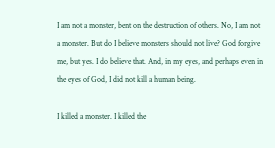I am not a monster, bent on the destruction of others. No, I am not a monster. But do I believe monsters should not live? God forgive me, but yes. I do believe that. And, in my eyes, and perhaps even in the eyes of God, I did not kill a human being.

I killed a monster. I killed the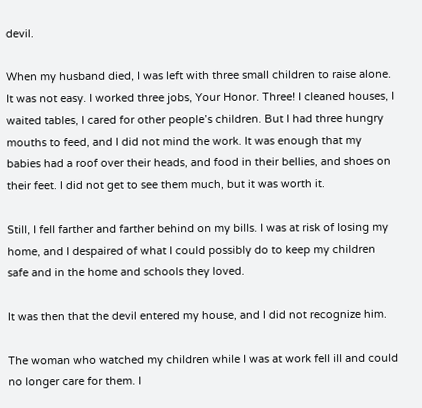devil.

When my husband died, I was left with three small children to raise alone. It was not easy. I worked three jobs, Your Honor. Three! I cleaned houses, I waited tables, I cared for other people’s children. But I had three hungry mouths to feed, and I did not mind the work. It was enough that my babies had a roof over their heads, and food in their bellies, and shoes on their feet. I did not get to see them much, but it was worth it.

Still, I fell farther and farther behind on my bills. I was at risk of losing my home, and I despaired of what I could possibly do to keep my children safe and in the home and schools they loved.

It was then that the devil entered my house, and I did not recognize him.

The woman who watched my children while I was at work fell ill and could no longer care for them. I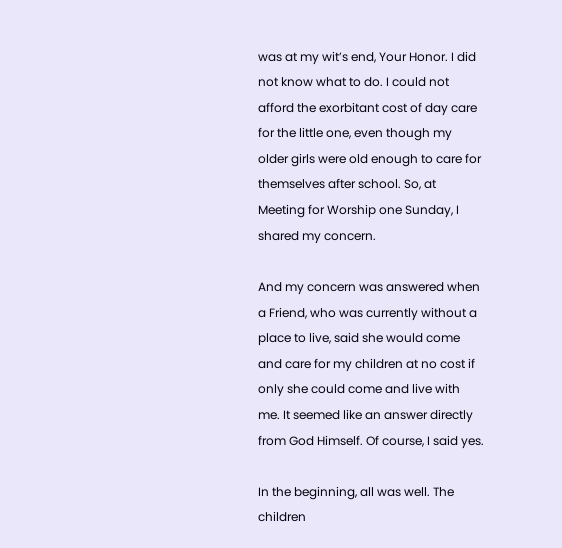was at my wit’s end, Your Honor. I did not know what to do. I could not afford the exorbitant cost of day care for the little one, even though my older girls were old enough to care for themselves after school. So, at Meeting for Worship one Sunday, I shared my concern.

And my concern was answered when a Friend, who was currently without a place to live, said she would come and care for my children at no cost if only she could come and live with me. It seemed like an answer directly from God Himself. Of course, I said yes.

In the beginning, all was well. The children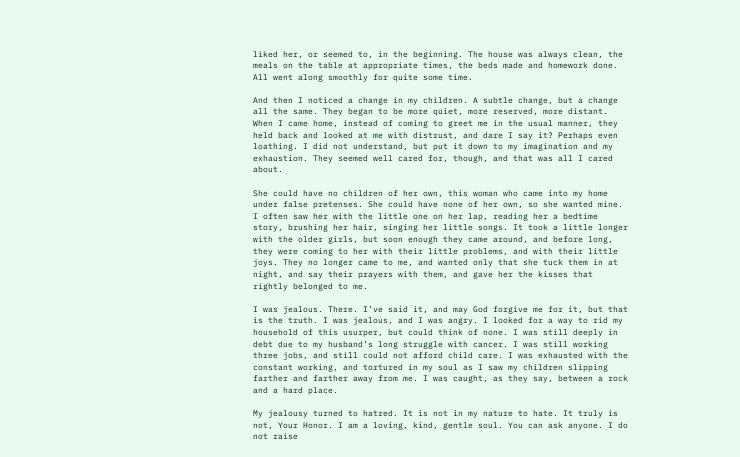liked her, or seemed to, in the beginning. The house was always clean, the meals on the table at appropriate times, the beds made and homework done. All went along smoothly for quite some time.

And then I noticed a change in my children. A subtle change, but a change all the same. They began to be more quiet, more reserved, more distant. When I came home, instead of coming to greet me in the usual manner, they held back and looked at me with distrust, and dare I say it? Perhaps even loathing. I did not understand, but put it down to my imagination and my exhaustion. They seemed well cared for, though, and that was all I cared about.

She could have no children of her own, this woman who came into my home under false pretenses. She could have none of her own, so she wanted mine. I often saw her with the little one on her lap, reading her a bedtime story, brushing her hair, singing her little songs. It took a little longer with the older girls, but soon enough they came around, and before long, they were coming to her with their little problems, and with their little joys. They no longer came to me, and wanted only that she tuck them in at night, and say their prayers with them, and gave her the kisses that rightly belonged to me.

I was jealous. There. I’ve said it, and may God forgive me for it, but that is the truth. I was jealous, and I was angry. I looked for a way to rid my household of this usurper, but could think of none. I was still deeply in debt due to my husband’s long struggle with cancer. I was still working three jobs, and still could not afford child care. I was exhausted with the constant working, and tortured in my soul as I saw my children slipping farther and farther away from me. I was caught, as they say, between a rock and a hard place.

My jealousy turned to hatred. It is not in my nature to hate. It truly is not, Your Honor. I am a loving, kind, gentle soul. You can ask anyone. I do not raise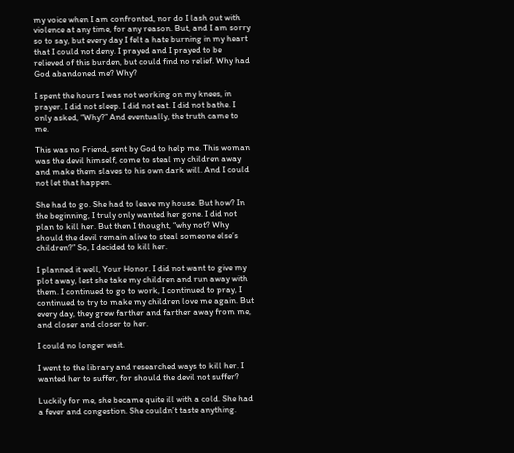my voice when I am confronted, nor do I lash out with violence at any time, for any reason. But, and I am sorry so to say, but every day I felt a hate burning in my heart that I could not deny. I prayed and I prayed to be relieved of this burden, but could find no relief. Why had God abandoned me? Why?

I spent the hours I was not working on my knees, in prayer. I did not sleep. I did not eat. I did not bathe. I only asked, “Why?” And eventually, the truth came to me.

This was no Friend, sent by God to help me. This woman was the devil himself, come to steal my children away and make them slaves to his own dark will. And I could not let that happen.

She had to go. She had to leave my house. But how? In the beginning, I truly only wanted her gone. I did not plan to kill her. But then I thought, “why not? Why should the devil remain alive to steal someone else’s children?” So, I decided to kill her.

I planned it well, Your Honor. I did not want to give my plot away, lest she take my children and run away with them. I continued to go to work, I continued to pray, I continued to try to make my children love me again. But every day, they grew farther and farther away from me, and closer and closer to her.

I could no longer wait.

I went to the library and researched ways to kill her. I wanted her to suffer, for should the devil not suffer?

Luckily for me, she became quite ill with a cold. She had a fever and congestion. She couldn’t taste anything.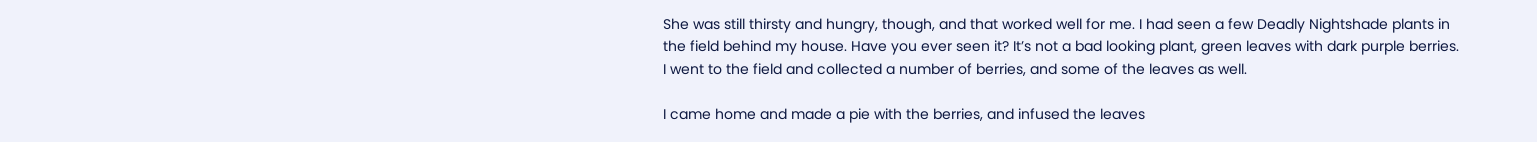She was still thirsty and hungry, though, and that worked well for me. I had seen a few Deadly Nightshade plants in the field behind my house. Have you ever seen it? It’s not a bad looking plant, green leaves with dark purple berries. I went to the field and collected a number of berries, and some of the leaves as well.

I came home and made a pie with the berries, and infused the leaves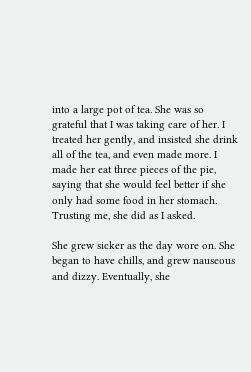into a large pot of tea. She was so grateful that I was taking care of her. I treated her gently, and insisted she drink all of the tea, and even made more. I made her eat three pieces of the pie, saying that she would feel better if she only had some food in her stomach. Trusting me, she did as I asked.

She grew sicker as the day wore on. She began to have chills, and grew nauseous and dizzy. Eventually, she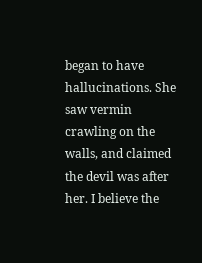began to have hallucinations. She saw vermin crawling on the walls, and claimed the devil was after her. I believe the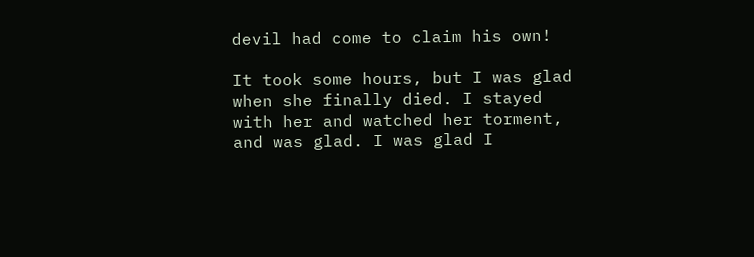devil had come to claim his own!

It took some hours, but I was glad when she finally died. I stayed with her and watched her torment, and was glad. I was glad I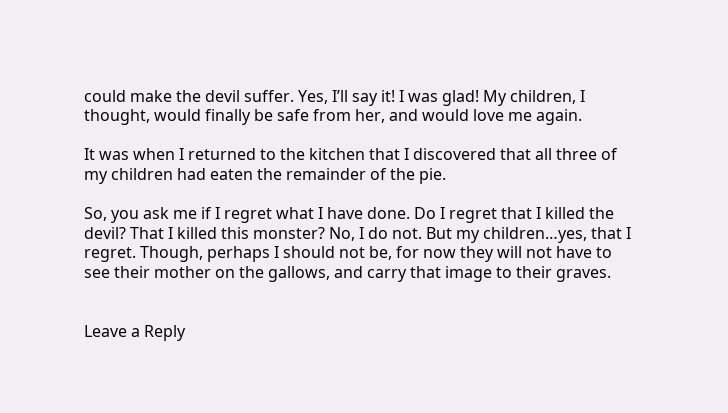could make the devil suffer. Yes, I’ll say it! I was glad! My children, I thought, would finally be safe from her, and would love me again.

It was when I returned to the kitchen that I discovered that all three of my children had eaten the remainder of the pie.

So, you ask me if I regret what I have done. Do I regret that I killed the devil? That I killed this monster? No, I do not. But my children…yes, that I regret. Though, perhaps I should not be, for now they will not have to see their mother on the gallows, and carry that image to their graves.


Leave a Reply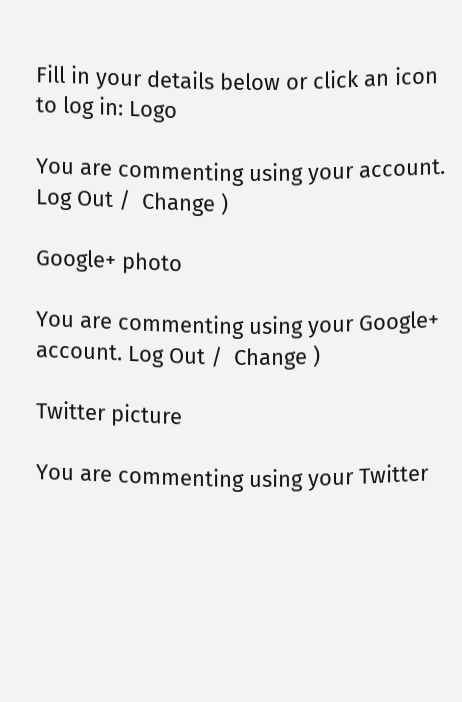Fill in your details below or click an icon to log in: Logo

You are commenting using your account. Log Out /  Change )

Google+ photo

You are commenting using your Google+ account. Log Out /  Change )

Twitter picture

You are commenting using your Twitter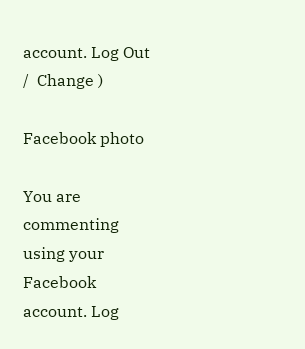account. Log Out /  Change )

Facebook photo

You are commenting using your Facebook account. Log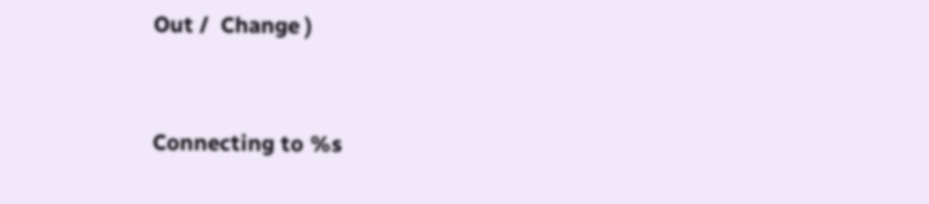Out /  Change )


Connecting to %s